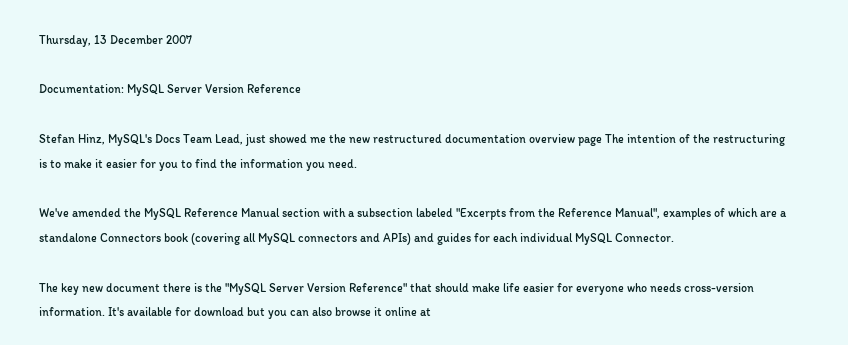Thursday, 13 December 2007

Documentation: MySQL Server Version Reference

Stefan Hinz, MySQL's Docs Team Lead, just showed me the new restructured documentation overview page The intention of the restructuring is to make it easier for you to find the information you need.

We've amended the MySQL Reference Manual section with a subsection labeled "Excerpts from the Reference Manual", examples of which are a standalone Connectors book (covering all MySQL connectors and APIs) and guides for each individual MySQL Connector.

The key new document there is the "MySQL Server Version Reference" that should make life easier for everyone who needs cross-version information. It's available for download but you can also browse it online at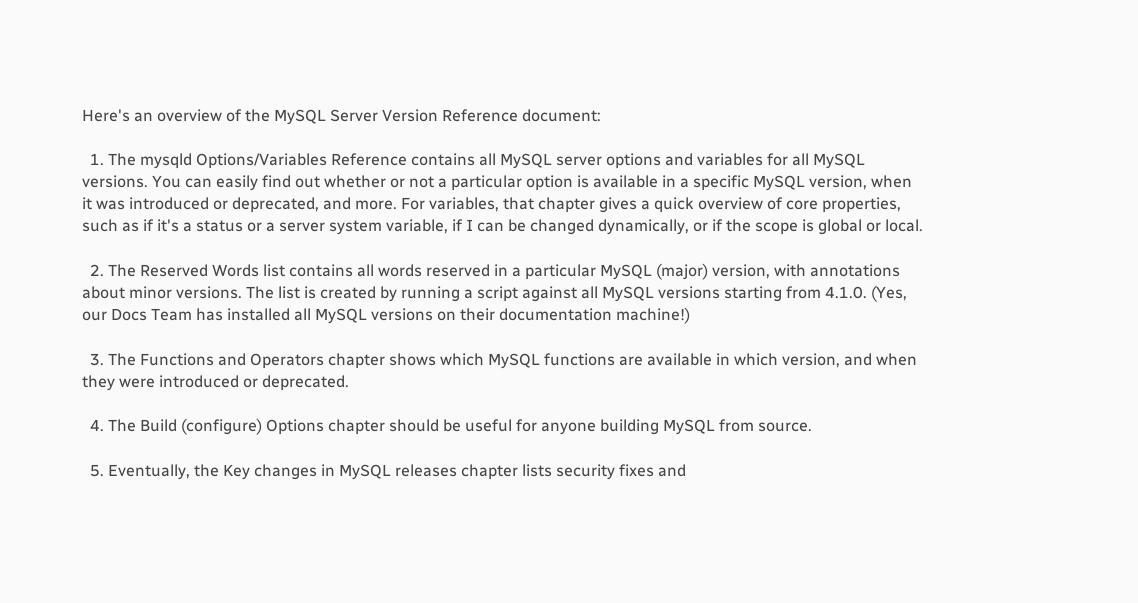Here's an overview of the MySQL Server Version Reference document:

  1. The mysqld Options/Variables Reference contains all MySQL server options and variables for all MySQL versions. You can easily find out whether or not a particular option is available in a specific MySQL version, when it was introduced or deprecated, and more. For variables, that chapter gives a quick overview of core properties, such as if it's a status or a server system variable, if I can be changed dynamically, or if the scope is global or local.

  2. The Reserved Words list contains all words reserved in a particular MySQL (major) version, with annotations about minor versions. The list is created by running a script against all MySQL versions starting from 4.1.0. (Yes, our Docs Team has installed all MySQL versions on their documentation machine!)

  3. The Functions and Operators chapter shows which MySQL functions are available in which version, and when they were introduced or deprecated.

  4. The Build (configure) Options chapter should be useful for anyone building MySQL from source.

  5. Eventually, the Key changes in MySQL releases chapter lists security fixes and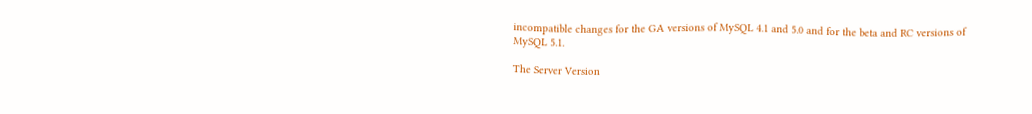incompatible changes for the GA versions of MySQL 4.1 and 5.0 and for the beta and RC versions of MySQL 5.1.

The Server Version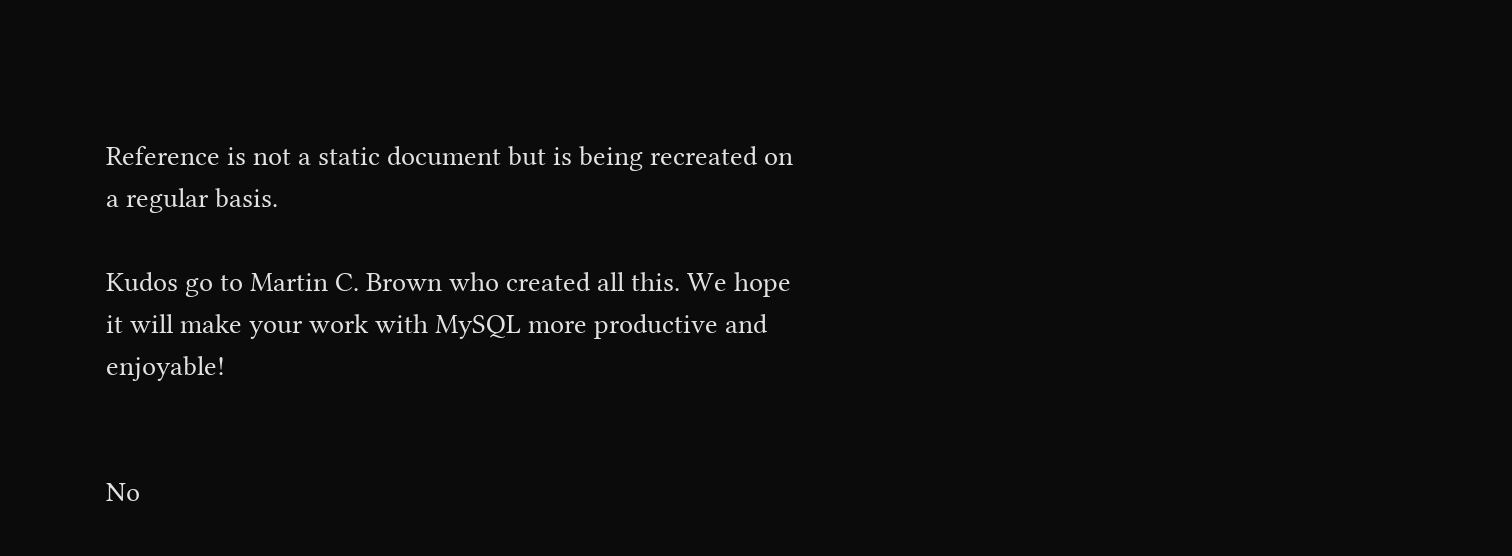Reference is not a static document but is being recreated on a regular basis.

Kudos go to Martin C. Brown who created all this. We hope it will make your work with MySQL more productive and enjoyable!


No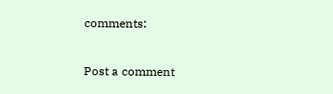comments:

Post a comment